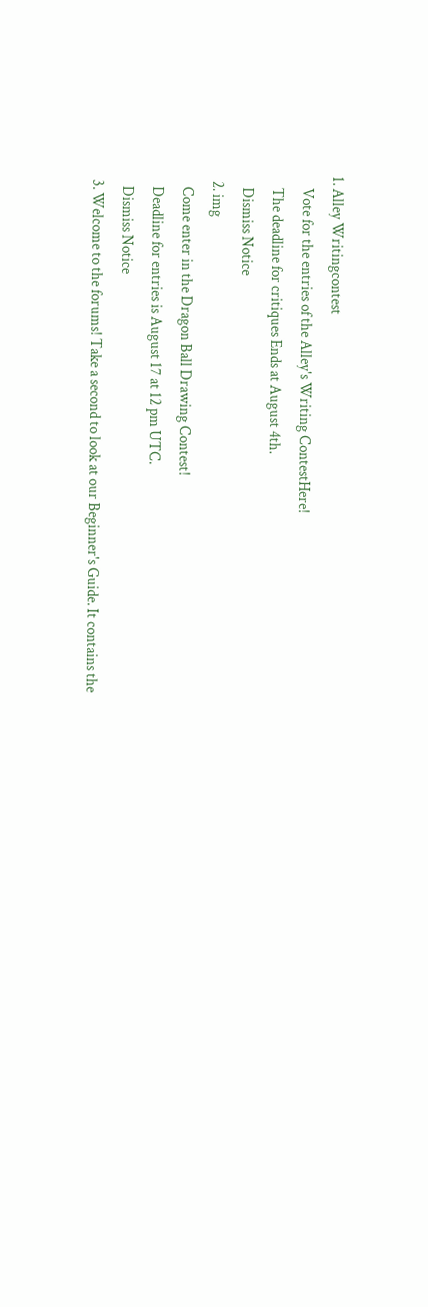1. Alley Writingcontest
    Vote for the entries of the Alley's Writing ContestHere!
    The deadline for critiques Ends at August 4th.
    Dismiss Notice
  2. img
    Come enter in the Dragon Ball Drawing Contest!
    Deadline for entries is August 17 at 12 pm UTC.
    Dismiss Notice
  3. Welcome to the forums! Take a second to look at our Beginner's Guide. It contains the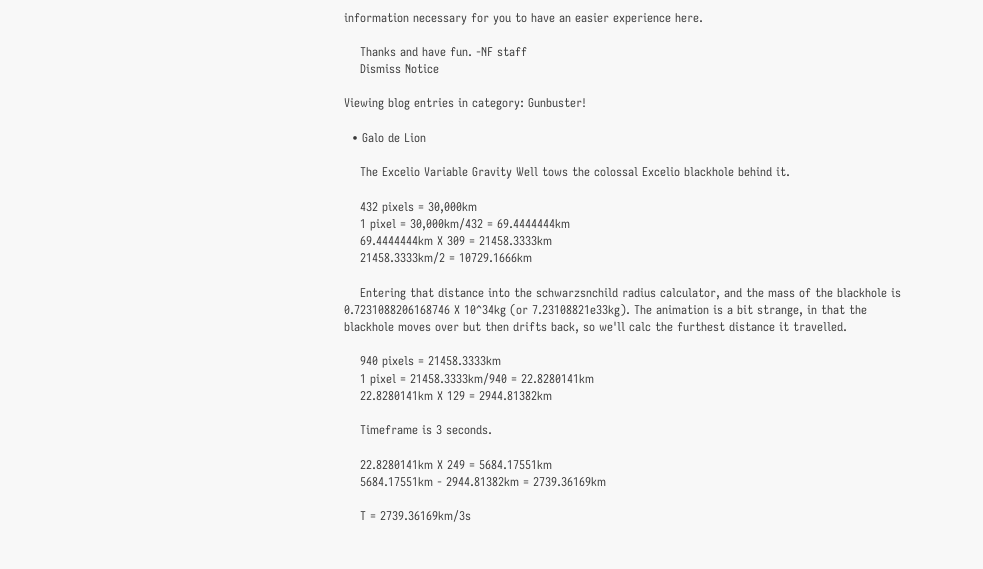information necessary for you to have an easier experience here.

    Thanks and have fun. -NF staff
    Dismiss Notice

Viewing blog entries in category: Gunbuster!

  • Galo de Lion

    The Excelio Variable Gravity Well tows the colossal Excelio blackhole behind it.

    432 pixels = 30,000km
    1 pixel = 30,000km/432 = 69.4444444km
    69.4444444km X 309 = 21458.3333km
    21458.3333km/2 = 10729.1666km

    Entering that distance into the schwarzsnchild radius calculator, and the mass of the blackhole is 0.7231088206168746 X 10^34kg (or 7.23108821e33kg). The animation is a bit strange, in that the blackhole moves over but then drifts back, so we'll calc the furthest distance it travelled.

    940 pixels = 21458.3333km
    1 pixel = 21458.3333km/940 = 22.8280141km
    22.8280141km X 129 = 2944.81382km

    Timeframe is 3 seconds.

    22.8280141km X 249 = 5684.17551km
    5684.17551km - 2944.81382km = 2739.36169km

    T = 2739.36169km/3s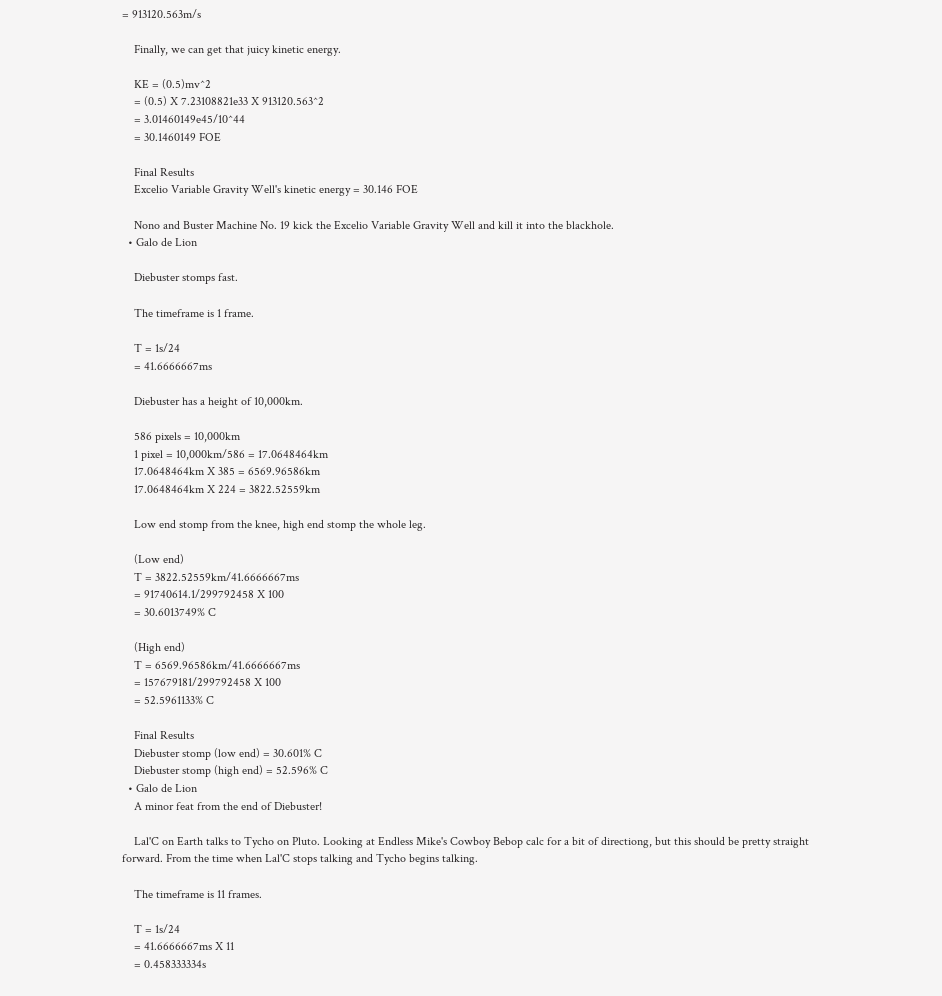= 913120.563m/s

    Finally, we can get that juicy kinetic energy.

    KE = (0.5)mv^2
    = (0.5) X 7.23108821e33 X 913120.563^2
    = 3.01460149e45/10^44
    = 30.1460149 FOE

    Final Results
    Excelio Variable Gravity Well's kinetic energy = 30.146 FOE

    Nono and Buster Machine No. 19 kick the Excelio Variable Gravity Well and kill it into the blackhole.
  • Galo de Lion

    Diebuster stomps fast.

    The timeframe is 1 frame.

    T = 1s/24
    = 41.6666667ms

    Diebuster has a height of 10,000km.

    586 pixels = 10,000km
    1 pixel = 10,000km/586 = 17.0648464km
    17.0648464km X 385 = 6569.96586km
    17.0648464km X 224 = 3822.52559km

    Low end stomp from the knee, high end stomp the whole leg.

    (Low end)
    T = 3822.52559km/41.6666667ms
    = 91740614.1/299792458 X 100
    = 30.6013749% C

    (High end)
    T = 6569.96586km/41.6666667ms
    = 157679181/299792458 X 100
    = 52.5961133% C

    Final Results
    Diebuster stomp (low end) = 30.601% C
    Diebuster stomp (high end) = 52.596% C
  • Galo de Lion
    A minor feat from the end of Diebuster!

    Lal'C on Earth talks to Tycho on Pluto. Looking at Endless Mike's Cowboy Bebop calc for a bit of directiong, but this should be pretty straight forward. From the time when Lal'C stops talking and Tycho begins talking.

    The timeframe is 11 frames.

    T = 1s/24
    = 41.6666667ms X 11
    = 0.458333334s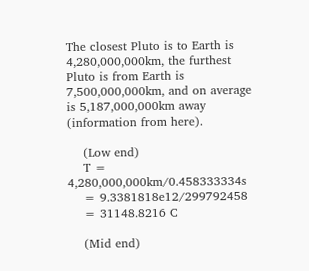The closest Pluto is to Earth is 4,280,000,000km, the furthest Pluto is from Earth is 7,500,000,000km, and on average is 5,187,000,000km away (information from here).

    (Low end)
    T = 4,280,000,000km/0.458333334s
    = 9.3381818e12/299792458
    = 31148.8216 C

    (Mid end)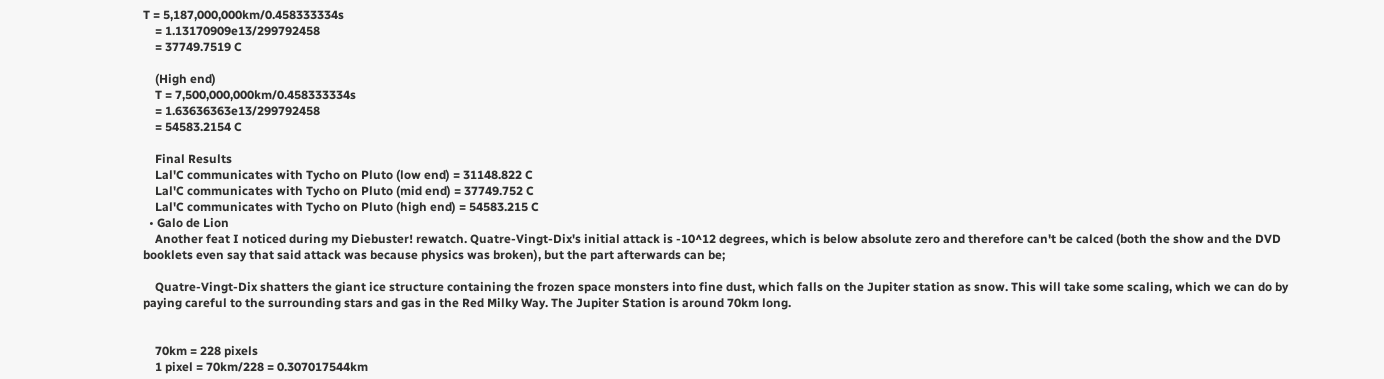T = 5,187,000,000km/0.458333334s
    = 1.13170909e13/299792458
    = 37749.7519 C

    (High end)
    T = 7,500,000,000km/0.458333334s
    = 1.63636363e13/299792458
    = 54583.2154 C

    Final Results
    Lal'C communicates with Tycho on Pluto (low end) = 31148.822 C
    Lal'C communicates with Tycho on Pluto (mid end) = 37749.752 C
    Lal'C communicates with Tycho on Pluto (high end) = 54583.215 C
  • Galo de Lion
    Another feat I noticed during my Diebuster! rewatch. Quatre-Vingt-Dix's initial attack is -10^12 degrees, which is below absolute zero and therefore can't be calced (both the show and the DVD booklets even say that said attack was because physics was broken), but the part afterwards can be;

    Quatre-Vingt-Dix shatters the giant ice structure containing the frozen space monsters into fine dust, which falls on the Jupiter station as snow. This will take some scaling, which we can do by paying careful to the surrounding stars and gas in the Red Milky Way. The Jupiter Station is around 70km long.


    70km = 228 pixels
    1 pixel = 70km/228 = 0.307017544km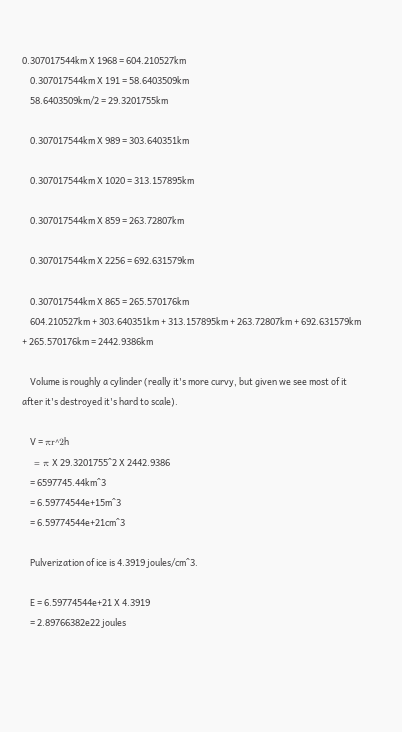0.307017544km X 1968 = 604.210527km
    0.307017544km X 191 = 58.6403509km
    58.6403509km/2 = 29.3201755km

    0.307017544km X 989 = 303.640351km

    0.307017544km X 1020 = 313.157895km

    0.307017544km X 859 = 263.72807km

    0.307017544km X 2256 = 692.631579km

    0.307017544km X 865 = 265.570176km
    604.210527km + 303.640351km + 313.157895km + 263.72807km + 692.631579km + 265.570176km = 2442.9386km

    Volume is roughly a cylinder (really it's more curvy, but given we see most of it after it's destroyed it's hard to scale).

    V = πr^2h
    = π X 29.3201755^2 X 2442.9386
    = 6597745.44km^3
    = 6.59774544e+15m^3
    = 6.59774544e+21cm^3

    Pulverization of ice is 4.3919 joules/cm^3.

    E = 6.59774544e+21 X 4.3919
    = 2.89766382e22 joules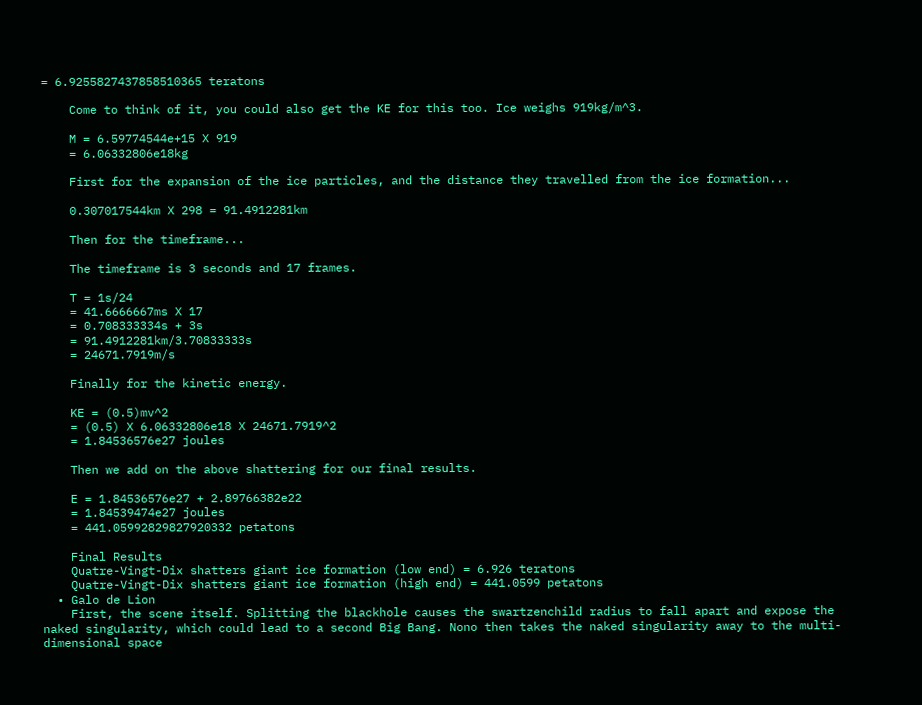= 6.9255827437858510365 teratons

    Come to think of it, you could also get the KE for this too. Ice weighs 919kg/m^3.

    M = 6.59774544e+15 X 919
    = 6.06332806e18kg

    First for the expansion of the ice particles, and the distance they travelled from the ice formation...

    0.307017544km X 298 = 91.4912281km

    Then for the timeframe...

    The timeframe is 3 seconds and 17 frames.

    T = 1s/24
    = 41.6666667ms X 17
    = 0.708333334s + 3s
    = 91.4912281km/3.70833333s
    = 24671.7919m/s

    Finally for the kinetic energy.

    KE = (0.5)mv^2
    = (0.5) X 6.06332806e18 X 24671.7919^2
    = 1.84536576e27 joules

    Then we add on the above shattering for our final results.

    E = 1.84536576e27 + 2.89766382e22
    = 1.84539474e27 joules
    = 441.05992829827920332 petatons

    Final Results
    Quatre-Vingt-Dix shatters giant ice formation (low end) = 6.926 teratons
    Quatre-Vingt-Dix shatters giant ice formation (high end) = 441.0599 petatons
  • Galo de Lion
    First, the scene itself. Splitting the blackhole causes the swartzenchild radius to fall apart and expose the naked singularity, which could lead to a second Big Bang. Nono then takes the naked singularity away to the multi-dimensional space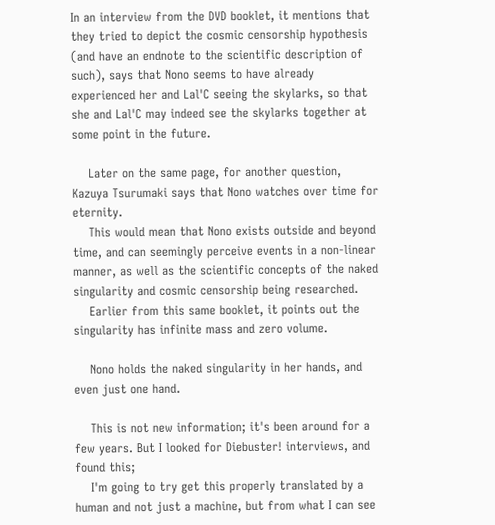In an interview from the DVD booklet, it mentions that they tried to depict the cosmic censorship hypothesis (and have an endnote to the scientific description of such), says that Nono seems to have already experienced her and Lal'C seeing the skylarks, so that she and Lal'C may indeed see the skylarks together at some point in the future.

    Later on the same page, for another question, Kazuya Tsurumaki says that Nono watches over time for eternity.
    This would mean that Nono exists outside and beyond time, and can seemingly perceive events in a non-linear manner, as well as the scientific concepts of the naked singularity and cosmic censorship being researched.
    Earlier from this same booklet, it points out the singularity has infinite mass and zero volume.

    Nono holds the naked singularity in her hands, and even just one hand.

    This is not new information; it's been around for a few years. But I looked for Diebuster! interviews, and found this;
    I'm going to try get this properly translated by a human and not just a machine, but from what I can see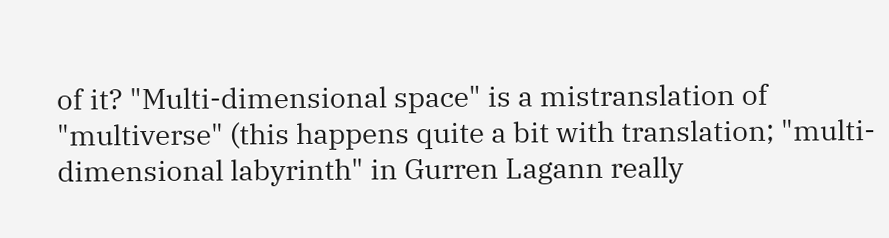of it? "Multi-dimensional space" is a mistranslation of "multiverse" (this happens quite a bit with translation; "multi-dimensional labyrinth" in Gurren Lagann really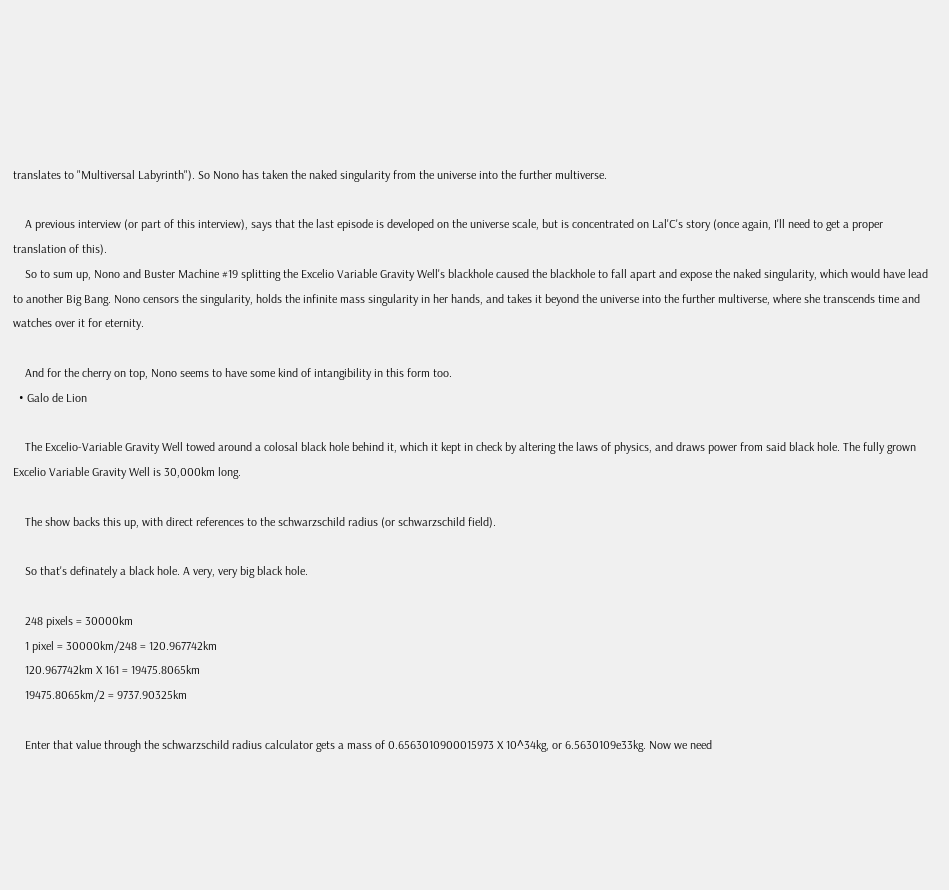translates to "Multiversal Labyrinth"). So Nono has taken the naked singularity from the universe into the further multiverse.

    A previous interview (or part of this interview), says that the last episode is developed on the universe scale, but is concentrated on Lal'C's story (once again, I'll need to get a proper translation of this).
    So to sum up, Nono and Buster Machine #19 splitting the Excelio Variable Gravity Well's blackhole caused the blackhole to fall apart and expose the naked singularity, which would have lead to another Big Bang. Nono censors the singularity, holds the infinite mass singularity in her hands, and takes it beyond the universe into the further multiverse, where she transcends time and watches over it for eternity.

    And for the cherry on top, Nono seems to have some kind of intangibility in this form too.
  • Galo de Lion

    The Excelio-Variable Gravity Well towed around a colosal black hole behind it, which it kept in check by altering the laws of physics, and draws power from said black hole. The fully grown Excelio Variable Gravity Well is 30,000km long.

    The show backs this up, with direct references to the schwarzschild radius (or schwarzschild field).

    So that's definately a black hole. A very, very big black hole.

    248 pixels = 30000km
    1 pixel = 30000km/248 = 120.967742km
    120.967742km X 161 = 19475.8065km
    19475.8065km/2 = 9737.90325km

    Enter that value through the schwarzschild radius calculator gets a mass of 0.6563010900015973 X 10^34kg, or 6.5630109e33kg. Now we need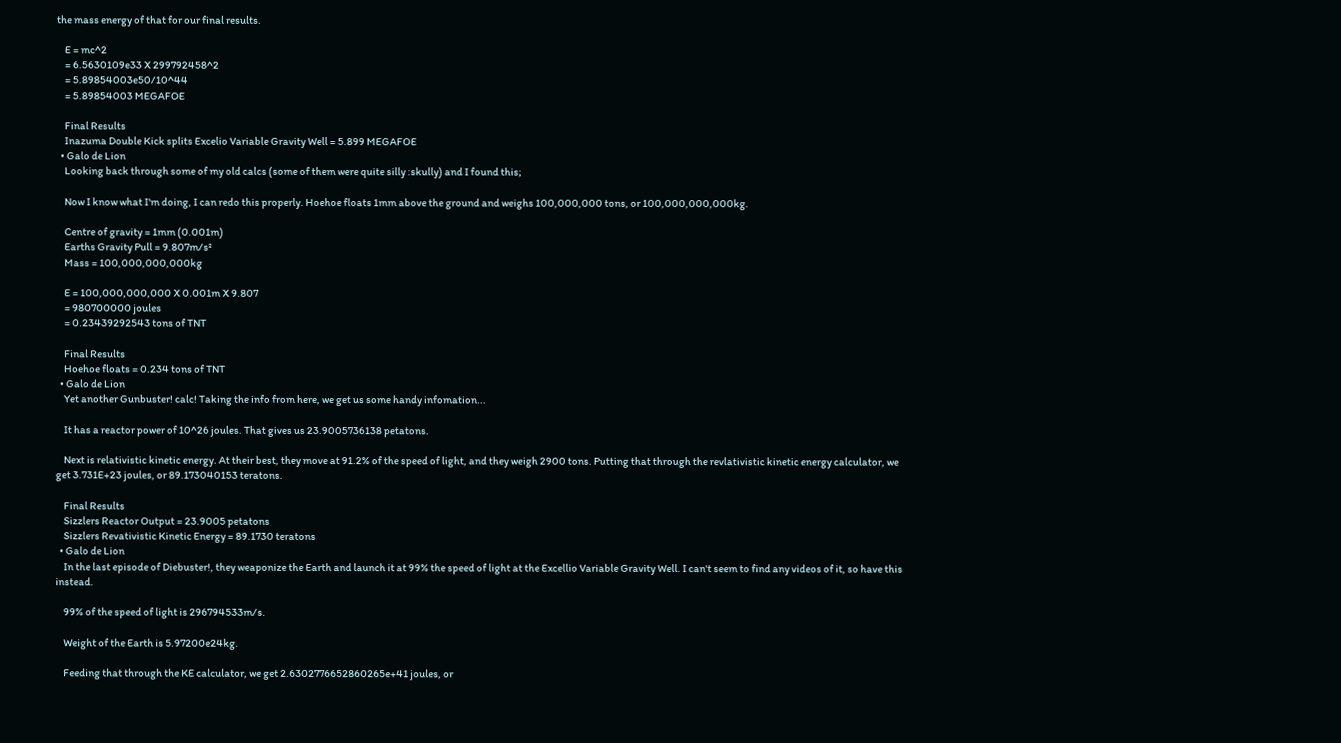the mass energy of that for our final results.

    E = mc^2
    = 6.5630109e33 X 299792458^2
    = 5.89854003e50/10^44
    = 5.89854003 MEGAFOE

    Final Results
    Inazuma Double Kick splits Excelio Variable Gravity Well = 5.899 MEGAFOE
  • Galo de Lion
    Looking back through some of my old calcs (some of them were quite silly :skully) and I found this;

    Now I know what I'm doing, I can redo this properly. Hoehoe floats 1mm above the ground and weighs 100,000,000 tons, or 100,000,000,000kg.

    Centre of gravity = 1mm (0.001m)
    Earths Gravity Pull = 9.807m/s²
    Mass = 100,000,000,000kg

    E = 100,000,000,000 X 0.001m X 9.807
    = 980700000 joules
    = 0.23439292543 tons of TNT

    Final Results
    Hoehoe floats = 0.234 tons of TNT
  • Galo de Lion
    Yet another Gunbuster! calc! Taking the info from here, we get us some handy infomation...

    It has a reactor power of 10^26 joules. That gives us 23.9005736138 petatons.

    Next is relativistic kinetic energy. At their best, they move at 91.2% of the speed of light, and they weigh 2900 tons. Putting that through the revlativistic kinetic energy calculator, we get 3.731E+23 joules, or 89.173040153 teratons.

    Final Results
    Sizzlers Reactor Output = 23.9005 petatons
    Sizzlers Revativistic Kinetic Energy = 89.1730 teratons
  • Galo de Lion
    In the last episode of Diebuster!, they weaponize the Earth and launch it at 99% the speed of light at the Excellio Variable Gravity Well. I can't seem to find any videos of it, so have this instead.

    99% of the speed of light is 296794533m/s.

    Weight of the Earth is 5.97200e24kg.

    Feeding that through the KE calculator, we get 2.6302776652860265e+41 joules, or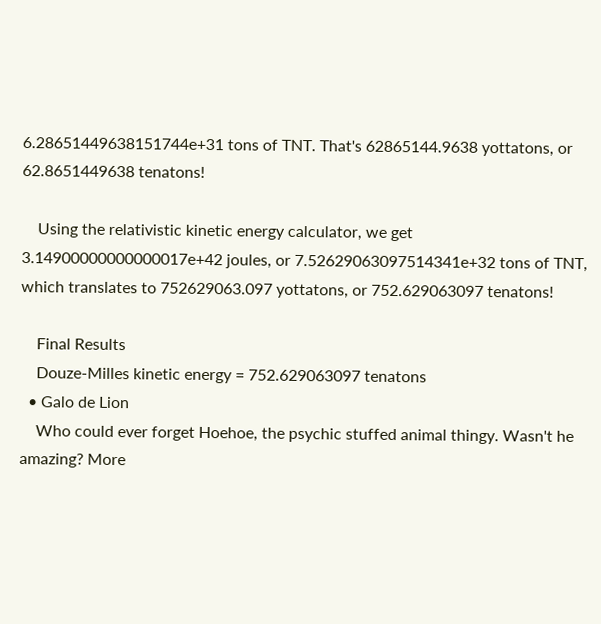6.28651449638151744e+31 tons of TNT. That's 62865144.9638 yottatons, or 62.8651449638 tenatons!

    Using the relativistic kinetic energy calculator, we get 3.14900000000000017e+42 joules, or 7.52629063097514341e+32 tons of TNT, which translates to 752629063.097 yottatons, or 752.629063097 tenatons!

    Final Results
    Douze-Milles kinetic energy = 752.629063097 tenatons
  • Galo de Lion
    Who could ever forget Hoehoe, the psychic stuffed animal thingy. Wasn't he amazing? More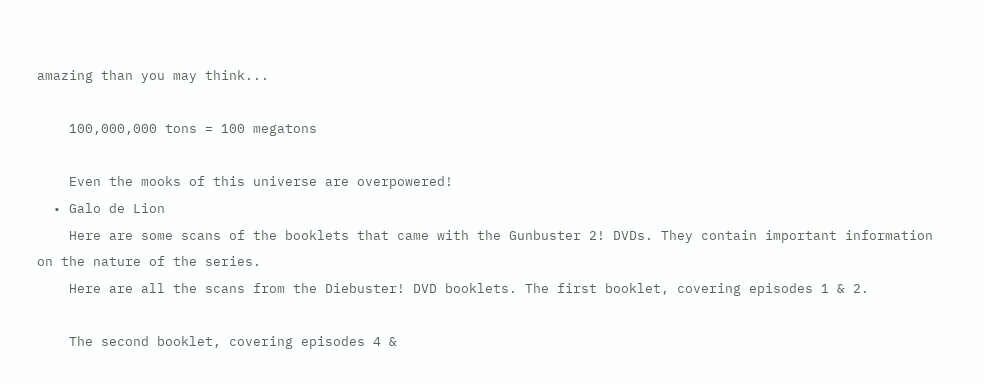amazing than you may think...

    100,000,000 tons = 100 megatons

    Even the mooks of this universe are overpowered!
  • Galo de Lion
    Here are some scans of the booklets that came with the Gunbuster 2! DVDs. They contain important information on the nature of the series.
    Here are all the scans from the Diebuster! DVD booklets. The first booklet, covering episodes 1 & 2.

    The second booklet, covering episodes 4 &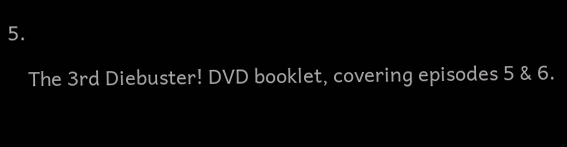5.

    The 3rd Diebuster! DVD booklet, covering episodes 5 & 6.